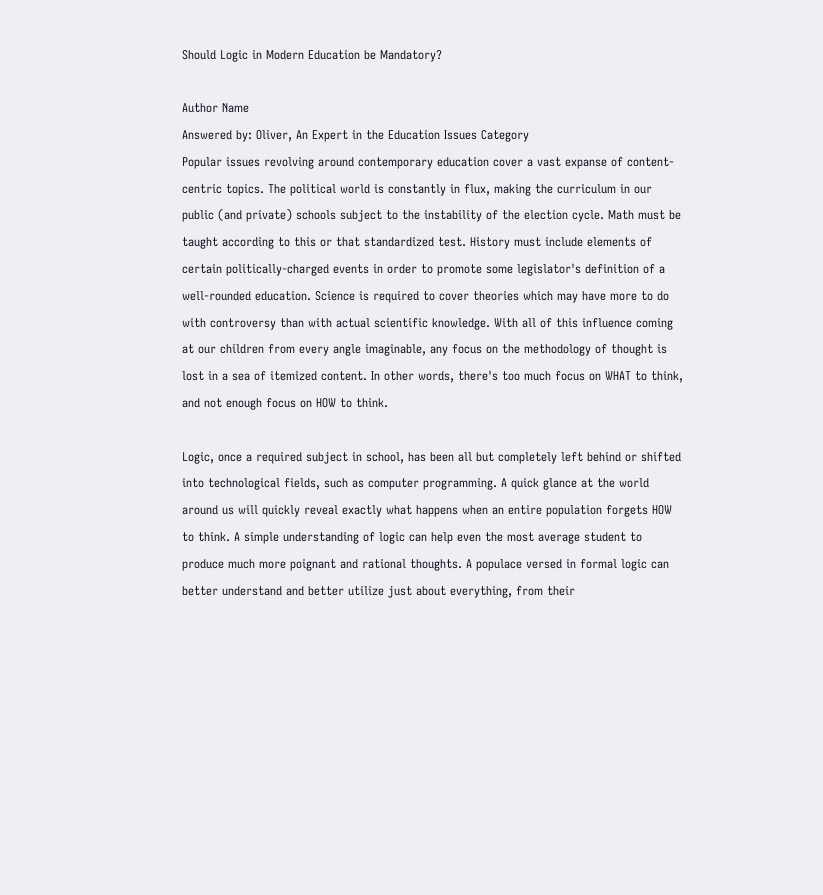Should Logic in Modern Education be Mandatory?

Author Name
Answered by: Oliver, An Expert in the Education Issues Category
Popular issues revolving around contemporary education cover a vast expanse of content-centric topics. The political world is constantly in flux, making the curriculum in our public (and private) schools subject to the instability of the election cycle. Math must be taught according to this or that standardized test. History must include elements of certain politically-charged events in order to promote some legislator's definition of a well-rounded education. Science is required to cover theories which may have more to do with controversy than with actual scientific knowledge. With all of this influence coming at our children from every angle imaginable, any focus on the methodology of thought is lost in a sea of itemized content. In other words, there's too much focus on WHAT to think, and not enough focus on HOW to think.

Logic, once a required subject in school, has been all but completely left behind or shifted into technological fields, such as computer programming. A quick glance at the world around us will quickly reveal exactly what happens when an entire population forgets HOW to think. A simple understanding of logic can help even the most average student to produce much more poignant and rational thoughts. A populace versed in formal logic can better understand and better utilize just about everything, from their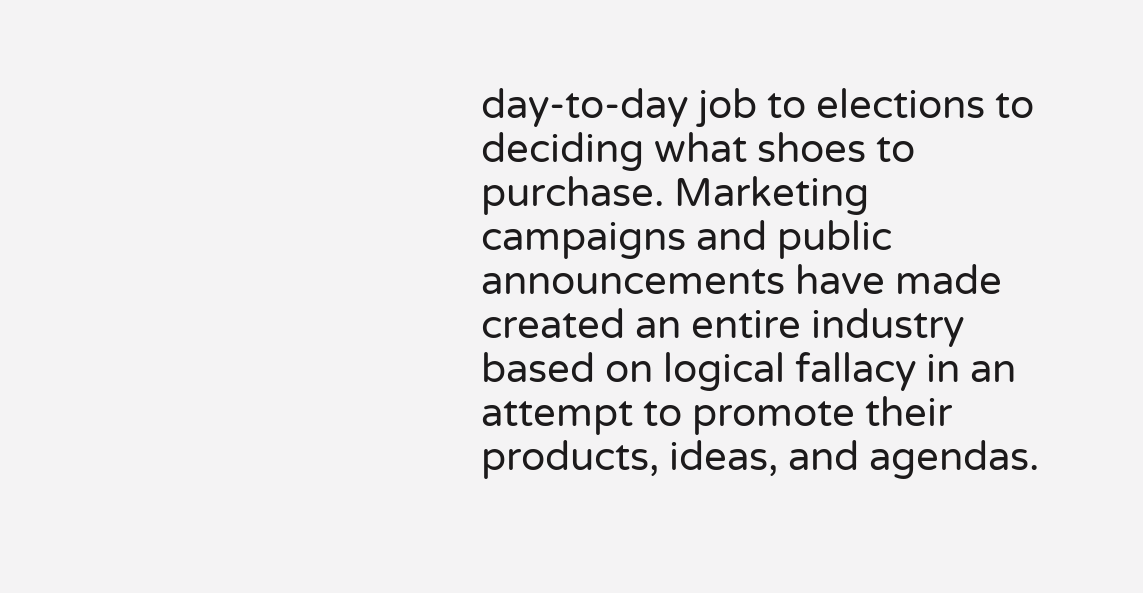day-to-day job to elections to deciding what shoes to purchase. Marketing campaigns and public announcements have made created an entire industry based on logical fallacy in an attempt to promote their products, ideas, and agendas.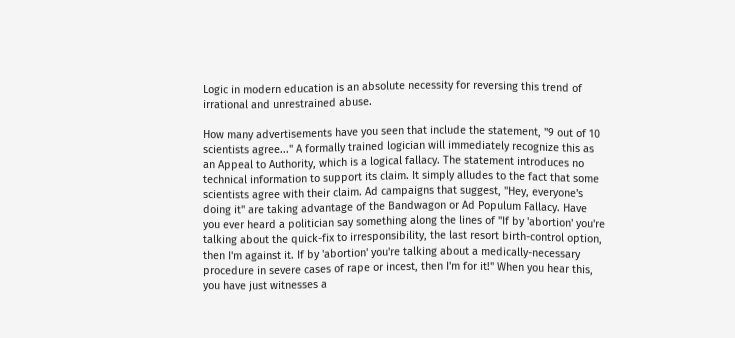Logic in modern education is an absolute necessity for reversing this trend of irrational and unrestrained abuse.

How many advertisements have you seen that include the statement, "9 out of 10 scientists agree..." A formally trained logician will immediately recognize this as an Appeal to Authority, which is a logical fallacy. The statement introduces no technical information to support its claim. It simply alludes to the fact that some scientists agree with their claim. Ad campaigns that suggest, "Hey, everyone's doing it" are taking advantage of the Bandwagon or Ad Populum Fallacy. Have you ever heard a politician say something along the lines of "If by 'abortion' you're talking about the quick-fix to irresponsibility, the last resort birth-control option, then I'm against it. If by 'abortion' you're talking about a medically-necessary procedure in severe cases of rape or incest, then I'm for it!" When you hear this, you have just witnesses a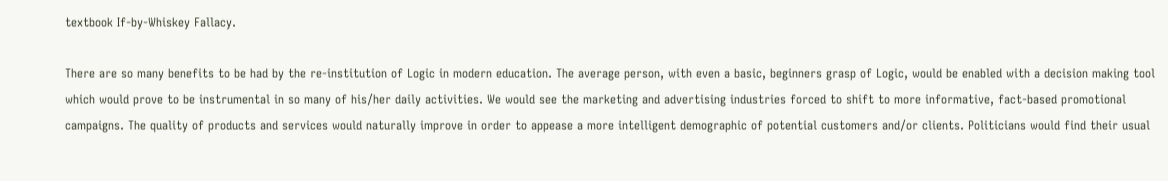textbook If-by-Whiskey Fallacy.

There are so many benefits to be had by the re-institution of Logic in modern education. The average person, with even a basic, beginners grasp of Logic, would be enabled with a decision making tool which would prove to be instrumental in so many of his/her daily activities. We would see the marketing and advertising industries forced to shift to more informative, fact-based promotional campaigns. The quality of products and services would naturally improve in order to appease a more intelligent demographic of potential customers and/or clients. Politicians would find their usual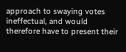approach to swaying votes ineffectual, and would therefore have to present their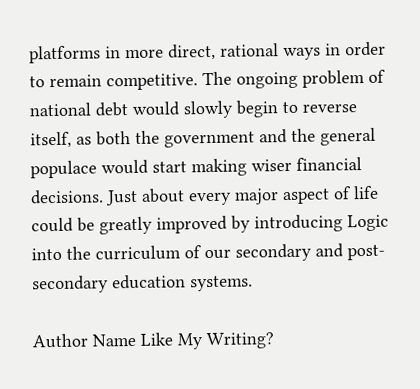platforms in more direct, rational ways in order to remain competitive. The ongoing problem of national debt would slowly begin to reverse itself, as both the government and the general populace would start making wiser financial decisions. Just about every major aspect of life could be greatly improved by introducing Logic into the curriculum of our secondary and post-secondary education systems.

Author Name Like My Writing?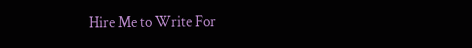Hire Me to Write For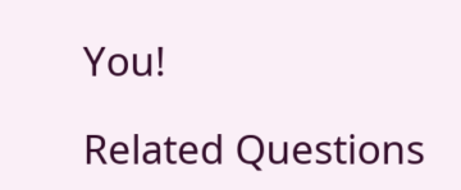You!

Related Questions